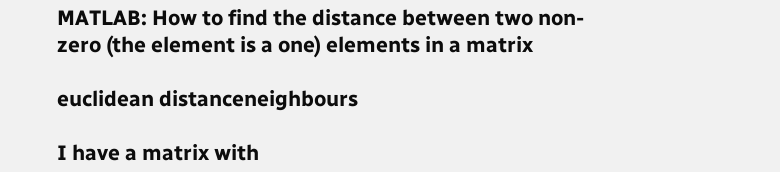MATLAB: How to find the distance between two non-zero (the element is a one) elements in a matrix

euclidean distanceneighbours

I have a matrix with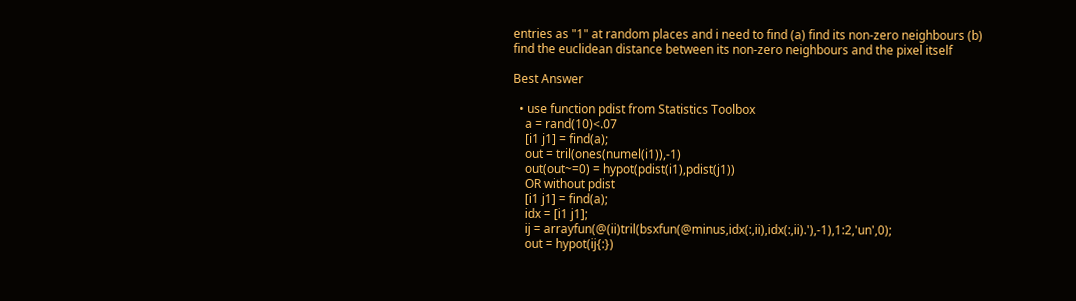entries as "1" at random places and i need to find (a) find its non-zero neighbours (b) find the euclidean distance between its non-zero neighbours and the pixel itself

Best Answer

  • use function pdist from Statistics Toolbox
    a = rand(10)<.07
    [i1 j1] = find(a);
    out = tril(ones(numel(i1)),-1)
    out(out~=0) = hypot(pdist(i1),pdist(j1))
    OR without pdist
    [i1 j1] = find(a);
    idx = [i1 j1];
    ij = arrayfun(@(ii)tril(bsxfun(@minus,idx(:,ii),idx(:,ii).'),-1),1:2,'un',0);
    out = hypot(ij{:})